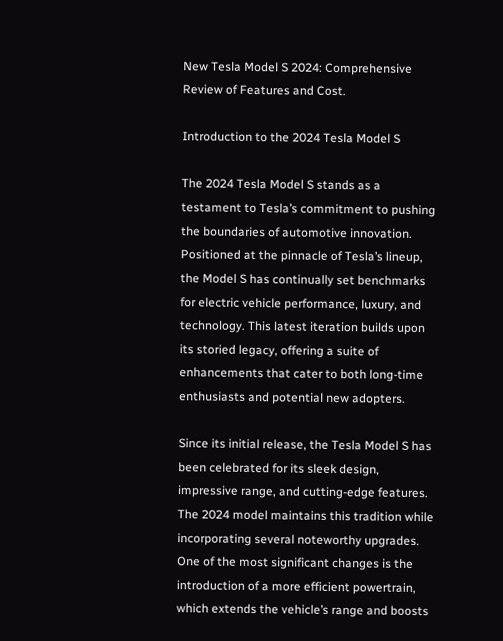New Tesla Model S 2024: Comprehensive Review of Features and Cost.

Introduction to the 2024 Tesla Model S

The 2024 Tesla Model S stands as a testament to Tesla’s commitment to pushing the boundaries of automotive innovation. Positioned at the pinnacle of Tesla’s lineup, the Model S has continually set benchmarks for electric vehicle performance, luxury, and technology. This latest iteration builds upon its storied legacy, offering a suite of enhancements that cater to both long-time enthusiasts and potential new adopters.

Since its initial release, the Tesla Model S has been celebrated for its sleek design, impressive range, and cutting-edge features. The 2024 model maintains this tradition while incorporating several noteworthy upgrades. One of the most significant changes is the introduction of a more efficient powertrain, which extends the vehicle’s range and boosts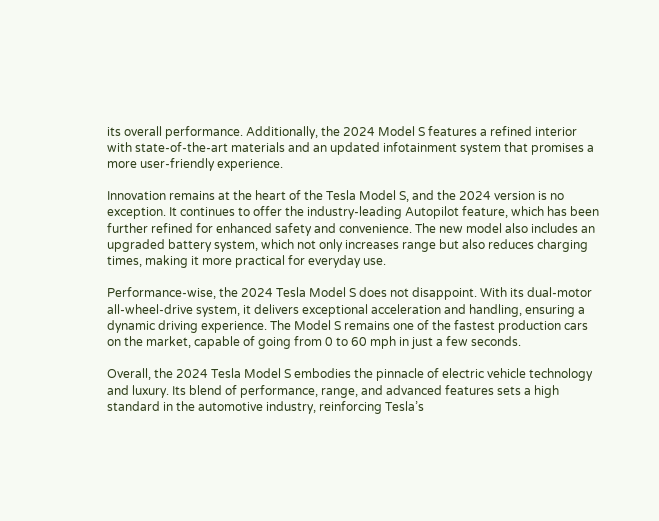its overall performance. Additionally, the 2024 Model S features a refined interior with state-of-the-art materials and an updated infotainment system that promises a more user-friendly experience.

Innovation remains at the heart of the Tesla Model S, and the 2024 version is no exception. It continues to offer the industry-leading Autopilot feature, which has been further refined for enhanced safety and convenience. The new model also includes an upgraded battery system, which not only increases range but also reduces charging times, making it more practical for everyday use.

Performance-wise, the 2024 Tesla Model S does not disappoint. With its dual-motor all-wheel-drive system, it delivers exceptional acceleration and handling, ensuring a dynamic driving experience. The Model S remains one of the fastest production cars on the market, capable of going from 0 to 60 mph in just a few seconds.

Overall, the 2024 Tesla Model S embodies the pinnacle of electric vehicle technology and luxury. Its blend of performance, range, and advanced features sets a high standard in the automotive industry, reinforcing Tesla’s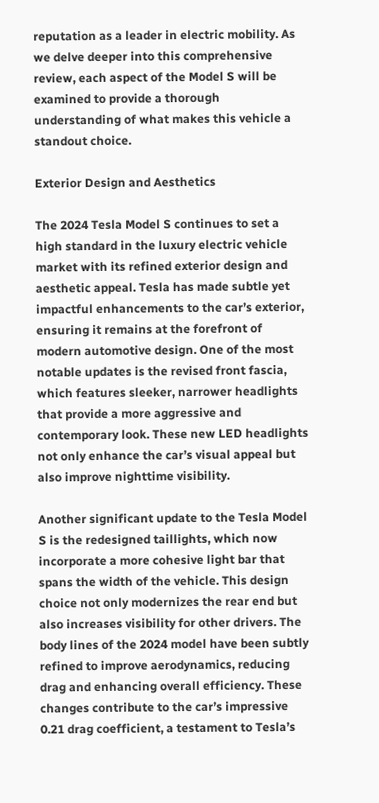reputation as a leader in electric mobility. As we delve deeper into this comprehensive review, each aspect of the Model S will be examined to provide a thorough understanding of what makes this vehicle a standout choice.

Exterior Design and Aesthetics

The 2024 Tesla Model S continues to set a high standard in the luxury electric vehicle market with its refined exterior design and aesthetic appeal. Tesla has made subtle yet impactful enhancements to the car’s exterior, ensuring it remains at the forefront of modern automotive design. One of the most notable updates is the revised front fascia, which features sleeker, narrower headlights that provide a more aggressive and contemporary look. These new LED headlights not only enhance the car’s visual appeal but also improve nighttime visibility.

Another significant update to the Tesla Model S is the redesigned taillights, which now incorporate a more cohesive light bar that spans the width of the vehicle. This design choice not only modernizes the rear end but also increases visibility for other drivers. The body lines of the 2024 model have been subtly refined to improve aerodynamics, reducing drag and enhancing overall efficiency. These changes contribute to the car’s impressive 0.21 drag coefficient, a testament to Tesla’s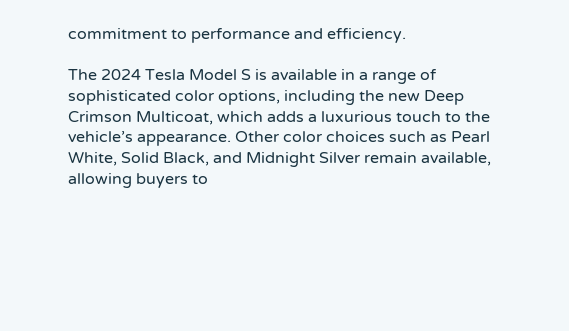commitment to performance and efficiency.

The 2024 Tesla Model S is available in a range of sophisticated color options, including the new Deep Crimson Multicoat, which adds a luxurious touch to the vehicle’s appearance. Other color choices such as Pearl White, Solid Black, and Midnight Silver remain available, allowing buyers to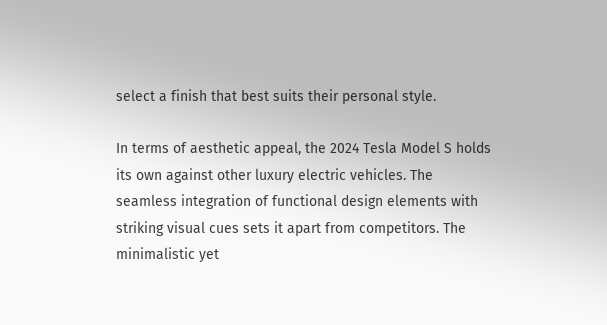select a finish that best suits their personal style.

In terms of aesthetic appeal, the 2024 Tesla Model S holds its own against other luxury electric vehicles. The seamless integration of functional design elements with striking visual cues sets it apart from competitors. The minimalistic yet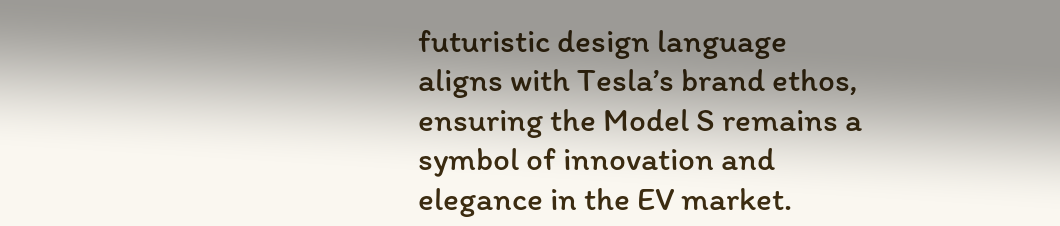futuristic design language aligns with Tesla’s brand ethos, ensuring the Model S remains a symbol of innovation and elegance in the EV market.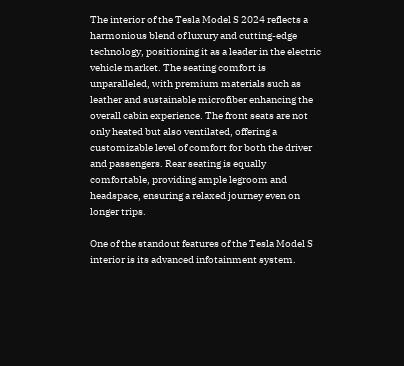The interior of the Tesla Model S 2024 reflects a harmonious blend of luxury and cutting-edge technology, positioning it as a leader in the electric vehicle market. The seating comfort is unparalleled, with premium materials such as leather and sustainable microfiber enhancing the overall cabin experience. The front seats are not only heated but also ventilated, offering a customizable level of comfort for both the driver and passengers. Rear seating is equally comfortable, providing ample legroom and headspace, ensuring a relaxed journey even on longer trips.

One of the standout features of the Tesla Model S interior is its advanced infotainment system.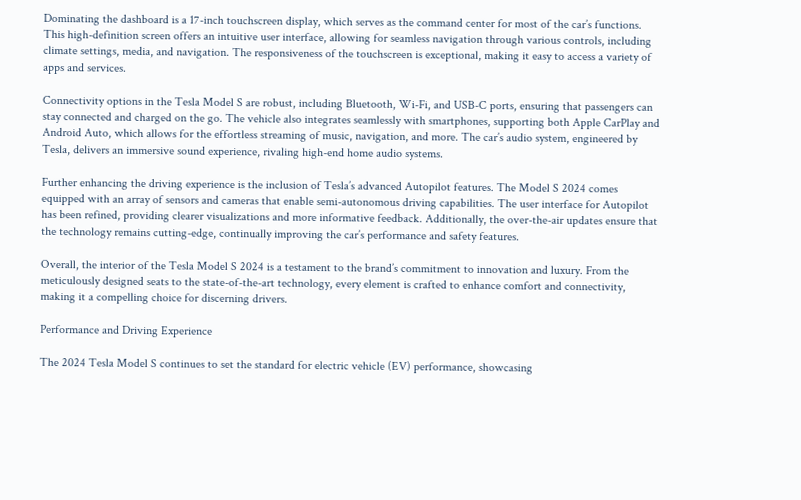Dominating the dashboard is a 17-inch touchscreen display, which serves as the command center for most of the car’s functions. This high-definition screen offers an intuitive user interface, allowing for seamless navigation through various controls, including climate settings, media, and navigation. The responsiveness of the touchscreen is exceptional, making it easy to access a variety of apps and services.

Connectivity options in the Tesla Model S are robust, including Bluetooth, Wi-Fi, and USB-C ports, ensuring that passengers can stay connected and charged on the go. The vehicle also integrates seamlessly with smartphones, supporting both Apple CarPlay and Android Auto, which allows for the effortless streaming of music, navigation, and more. The car’s audio system, engineered by Tesla, delivers an immersive sound experience, rivaling high-end home audio systems.

Further enhancing the driving experience is the inclusion of Tesla’s advanced Autopilot features. The Model S 2024 comes equipped with an array of sensors and cameras that enable semi-autonomous driving capabilities. The user interface for Autopilot has been refined, providing clearer visualizations and more informative feedback. Additionally, the over-the-air updates ensure that the technology remains cutting-edge, continually improving the car’s performance and safety features.

Overall, the interior of the Tesla Model S 2024 is a testament to the brand’s commitment to innovation and luxury. From the meticulously designed seats to the state-of-the-art technology, every element is crafted to enhance comfort and connectivity, making it a compelling choice for discerning drivers.

Performance and Driving Experience

The 2024 Tesla Model S continues to set the standard for electric vehicle (EV) performance, showcasing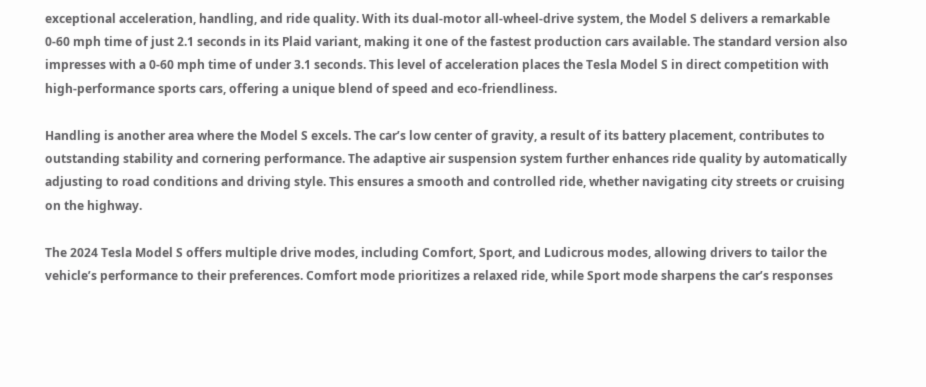exceptional acceleration, handling, and ride quality. With its dual-motor all-wheel-drive system, the Model S delivers a remarkable 0-60 mph time of just 2.1 seconds in its Plaid variant, making it one of the fastest production cars available. The standard version also impresses with a 0-60 mph time of under 3.1 seconds. This level of acceleration places the Tesla Model S in direct competition with high-performance sports cars, offering a unique blend of speed and eco-friendliness.

Handling is another area where the Model S excels. The car’s low center of gravity, a result of its battery placement, contributes to outstanding stability and cornering performance. The adaptive air suspension system further enhances ride quality by automatically adjusting to road conditions and driving style. This ensures a smooth and controlled ride, whether navigating city streets or cruising on the highway.

The 2024 Tesla Model S offers multiple drive modes, including Comfort, Sport, and Ludicrous modes, allowing drivers to tailor the vehicle’s performance to their preferences. Comfort mode prioritizes a relaxed ride, while Sport mode sharpens the car’s responses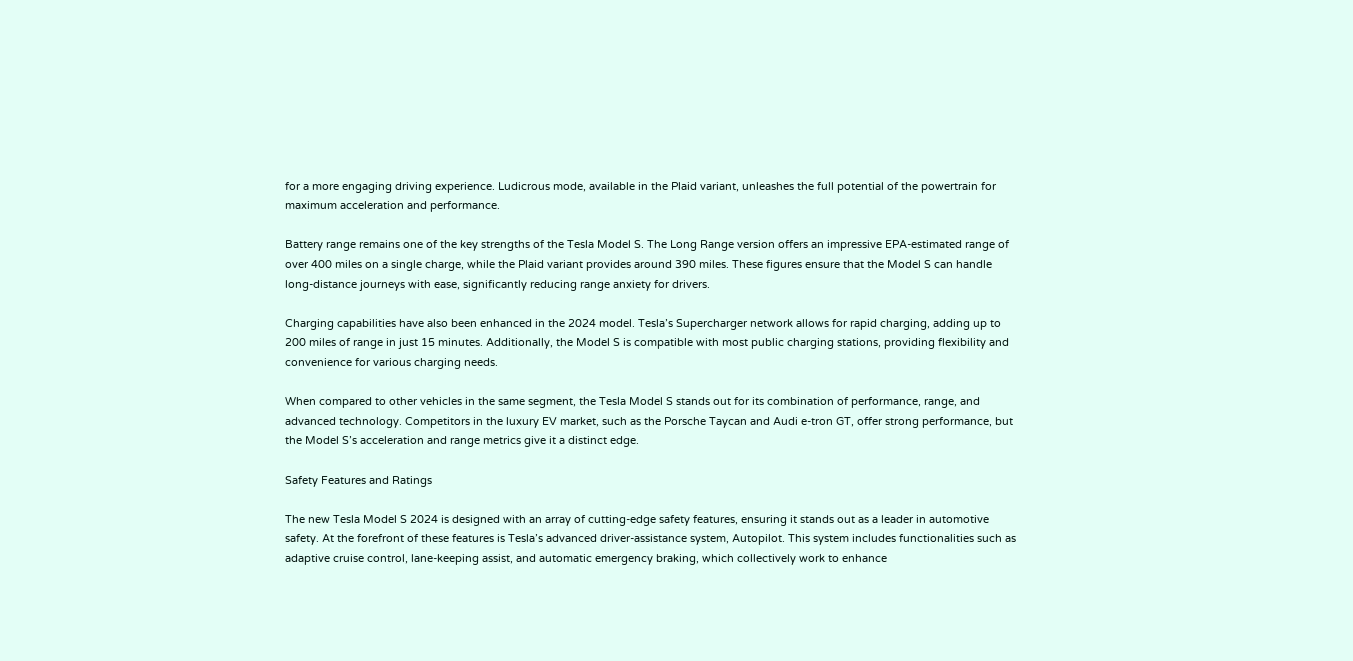for a more engaging driving experience. Ludicrous mode, available in the Plaid variant, unleashes the full potential of the powertrain for maximum acceleration and performance.

Battery range remains one of the key strengths of the Tesla Model S. The Long Range version offers an impressive EPA-estimated range of over 400 miles on a single charge, while the Plaid variant provides around 390 miles. These figures ensure that the Model S can handle long-distance journeys with ease, significantly reducing range anxiety for drivers.

Charging capabilities have also been enhanced in the 2024 model. Tesla’s Supercharger network allows for rapid charging, adding up to 200 miles of range in just 15 minutes. Additionally, the Model S is compatible with most public charging stations, providing flexibility and convenience for various charging needs.

When compared to other vehicles in the same segment, the Tesla Model S stands out for its combination of performance, range, and advanced technology. Competitors in the luxury EV market, such as the Porsche Taycan and Audi e-tron GT, offer strong performance, but the Model S’s acceleration and range metrics give it a distinct edge.

Safety Features and Ratings

The new Tesla Model S 2024 is designed with an array of cutting-edge safety features, ensuring it stands out as a leader in automotive safety. At the forefront of these features is Tesla’s advanced driver-assistance system, Autopilot. This system includes functionalities such as adaptive cruise control, lane-keeping assist, and automatic emergency braking, which collectively work to enhance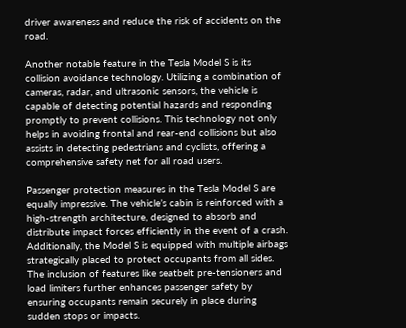driver awareness and reduce the risk of accidents on the road.

Another notable feature in the Tesla Model S is its collision avoidance technology. Utilizing a combination of cameras, radar, and ultrasonic sensors, the vehicle is capable of detecting potential hazards and responding promptly to prevent collisions. This technology not only helps in avoiding frontal and rear-end collisions but also assists in detecting pedestrians and cyclists, offering a comprehensive safety net for all road users.

Passenger protection measures in the Tesla Model S are equally impressive. The vehicle’s cabin is reinforced with a high-strength architecture, designed to absorb and distribute impact forces efficiently in the event of a crash. Additionally, the Model S is equipped with multiple airbags strategically placed to protect occupants from all sides. The inclusion of features like seatbelt pre-tensioners and load limiters further enhances passenger safety by ensuring occupants remain securely in place during sudden stops or impacts.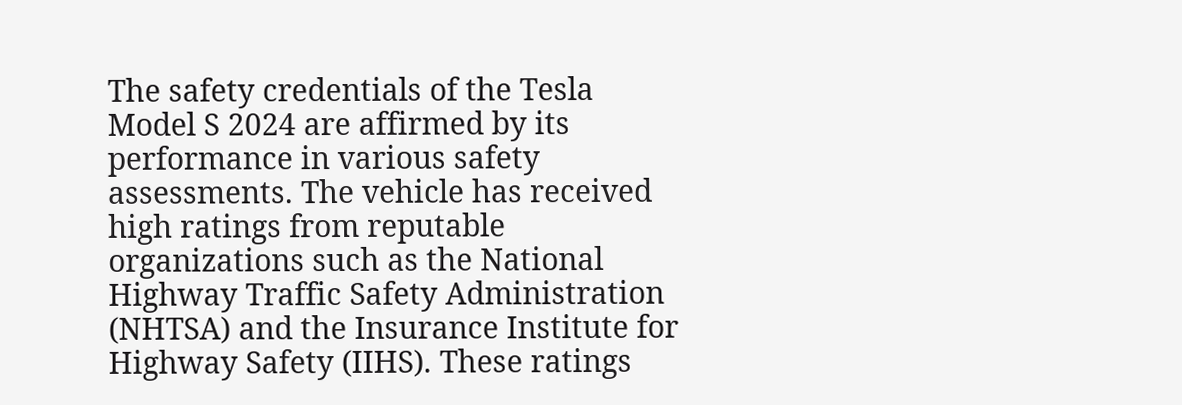The safety credentials of the Tesla Model S 2024 are affirmed by its performance in various safety assessments. The vehicle has received high ratings from reputable organizations such as the National Highway Traffic Safety Administration (NHTSA) and the Insurance Institute for Highway Safety (IIHS). These ratings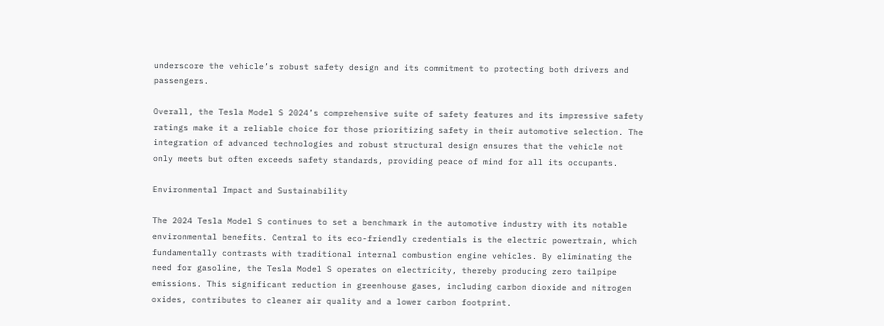underscore the vehicle’s robust safety design and its commitment to protecting both drivers and passengers.

Overall, the Tesla Model S 2024’s comprehensive suite of safety features and its impressive safety ratings make it a reliable choice for those prioritizing safety in their automotive selection. The integration of advanced technologies and robust structural design ensures that the vehicle not only meets but often exceeds safety standards, providing peace of mind for all its occupants.

Environmental Impact and Sustainability

The 2024 Tesla Model S continues to set a benchmark in the automotive industry with its notable environmental benefits. Central to its eco-friendly credentials is the electric powertrain, which fundamentally contrasts with traditional internal combustion engine vehicles. By eliminating the need for gasoline, the Tesla Model S operates on electricity, thereby producing zero tailpipe emissions. This significant reduction in greenhouse gases, including carbon dioxide and nitrogen oxides, contributes to cleaner air quality and a lower carbon footprint.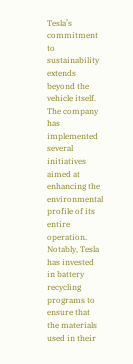Tesla’s commitment to sustainability extends beyond the vehicle itself. The company has implemented several initiatives aimed at enhancing the environmental profile of its entire operation. Notably, Tesla has invested in battery recycling programs to ensure that the materials used in their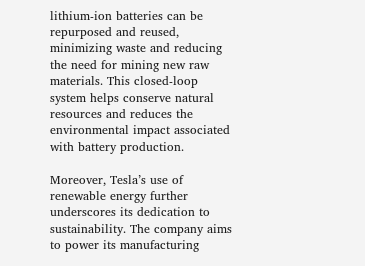lithium-ion batteries can be repurposed and reused, minimizing waste and reducing the need for mining new raw materials. This closed-loop system helps conserve natural resources and reduces the environmental impact associated with battery production.

Moreover, Tesla’s use of renewable energy further underscores its dedication to sustainability. The company aims to power its manufacturing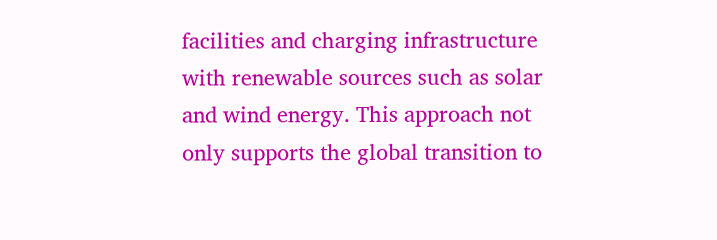facilities and charging infrastructure with renewable sources such as solar and wind energy. This approach not only supports the global transition to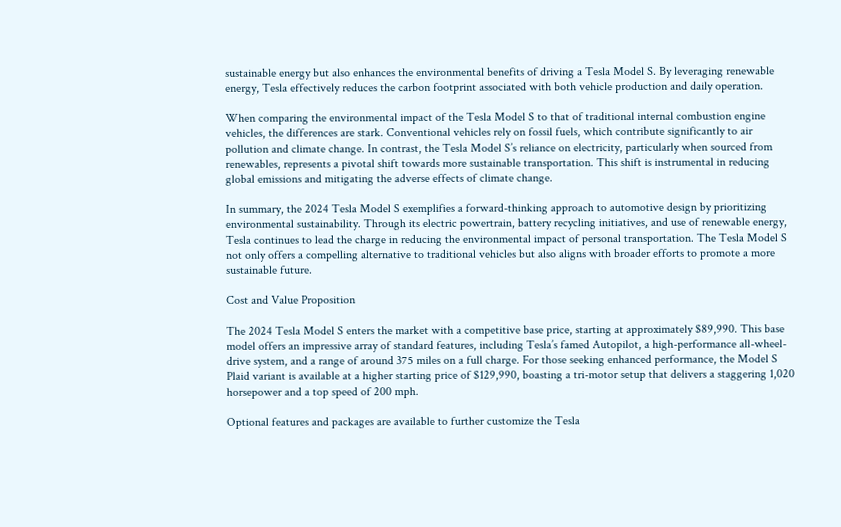sustainable energy but also enhances the environmental benefits of driving a Tesla Model S. By leveraging renewable energy, Tesla effectively reduces the carbon footprint associated with both vehicle production and daily operation.

When comparing the environmental impact of the Tesla Model S to that of traditional internal combustion engine vehicles, the differences are stark. Conventional vehicles rely on fossil fuels, which contribute significantly to air pollution and climate change. In contrast, the Tesla Model S’s reliance on electricity, particularly when sourced from renewables, represents a pivotal shift towards more sustainable transportation. This shift is instrumental in reducing global emissions and mitigating the adverse effects of climate change.

In summary, the 2024 Tesla Model S exemplifies a forward-thinking approach to automotive design by prioritizing environmental sustainability. Through its electric powertrain, battery recycling initiatives, and use of renewable energy, Tesla continues to lead the charge in reducing the environmental impact of personal transportation. The Tesla Model S not only offers a compelling alternative to traditional vehicles but also aligns with broader efforts to promote a more sustainable future.

Cost and Value Proposition

The 2024 Tesla Model S enters the market with a competitive base price, starting at approximately $89,990. This base model offers an impressive array of standard features, including Tesla’s famed Autopilot, a high-performance all-wheel-drive system, and a range of around 375 miles on a full charge. For those seeking enhanced performance, the Model S Plaid variant is available at a higher starting price of $129,990, boasting a tri-motor setup that delivers a staggering 1,020 horsepower and a top speed of 200 mph.

Optional features and packages are available to further customize the Tesla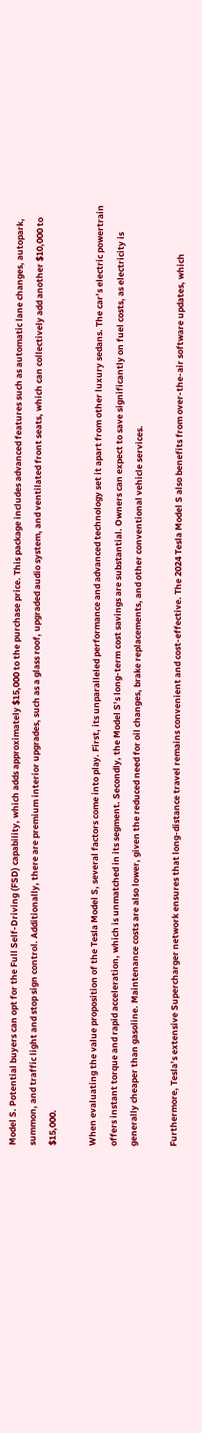Model S. Potential buyers can opt for the Full Self-Driving (FSD) capability, which adds approximately $15,000 to the purchase price. This package includes advanced features such as automatic lane changes, autopark, summon, and traffic light and stop sign control. Additionally, there are premium interior upgrades, such as a glass roof, upgraded audio system, and ventilated front seats, which can collectively add another $10,000 to $15,000.

When evaluating the value proposition of the Tesla Model S, several factors come into play. First, its unparalleled performance and advanced technology set it apart from other luxury sedans. The car’s electric powertrain offers instant torque and rapid acceleration, which is unmatched in its segment. Secondly, the Model S’s long-term cost savings are substantial. Owners can expect to save significantly on fuel costs, as electricity is generally cheaper than gasoline. Maintenance costs are also lower, given the reduced need for oil changes, brake replacements, and other conventional vehicle services.

Furthermore, Tesla’s extensive Supercharger network ensures that long-distance travel remains convenient and cost-effective. The 2024 Tesla Model S also benefits from over-the-air software updates, which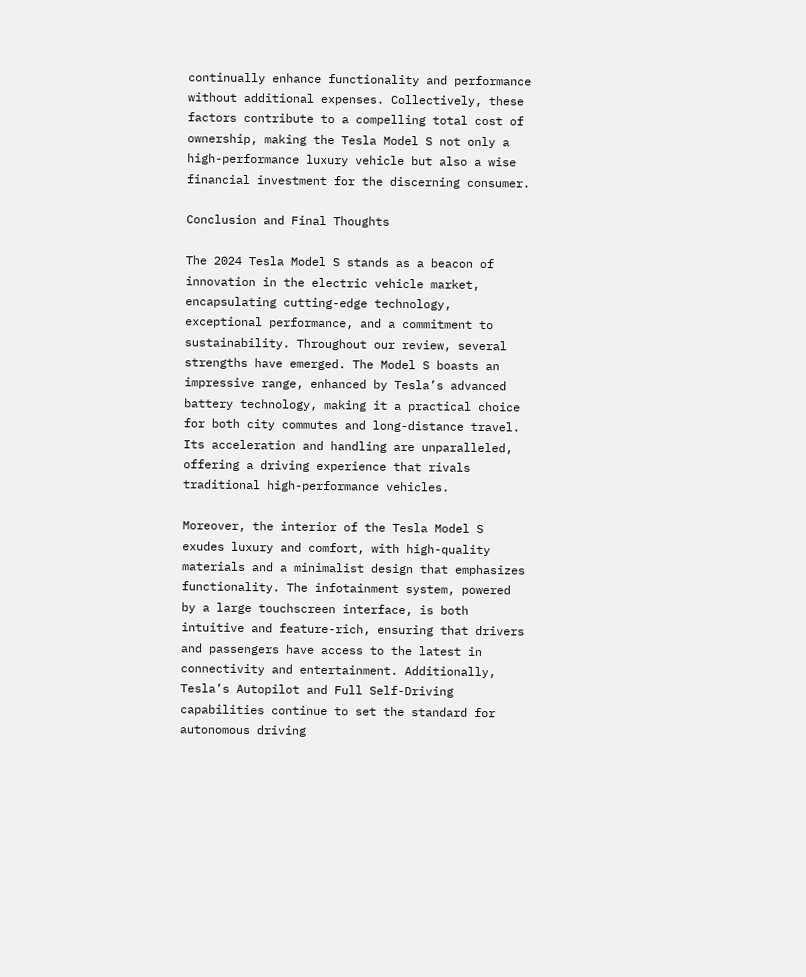continually enhance functionality and performance without additional expenses. Collectively, these factors contribute to a compelling total cost of ownership, making the Tesla Model S not only a high-performance luxury vehicle but also a wise financial investment for the discerning consumer.

Conclusion and Final Thoughts

The 2024 Tesla Model S stands as a beacon of innovation in the electric vehicle market, encapsulating cutting-edge technology, exceptional performance, and a commitment to sustainability. Throughout our review, several strengths have emerged. The Model S boasts an impressive range, enhanced by Tesla’s advanced battery technology, making it a practical choice for both city commutes and long-distance travel. Its acceleration and handling are unparalleled, offering a driving experience that rivals traditional high-performance vehicles.

Moreover, the interior of the Tesla Model S exudes luxury and comfort, with high-quality materials and a minimalist design that emphasizes functionality. The infotainment system, powered by a large touchscreen interface, is both intuitive and feature-rich, ensuring that drivers and passengers have access to the latest in connectivity and entertainment. Additionally, Tesla’s Autopilot and Full Self-Driving capabilities continue to set the standard for autonomous driving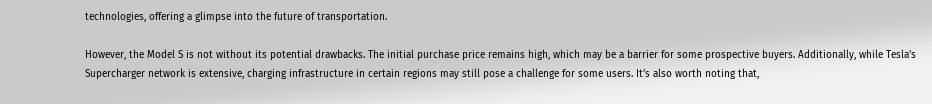technologies, offering a glimpse into the future of transportation.

However, the Model S is not without its potential drawbacks. The initial purchase price remains high, which may be a barrier for some prospective buyers. Additionally, while Tesla’s Supercharger network is extensive, charging infrastructure in certain regions may still pose a challenge for some users. It’s also worth noting that,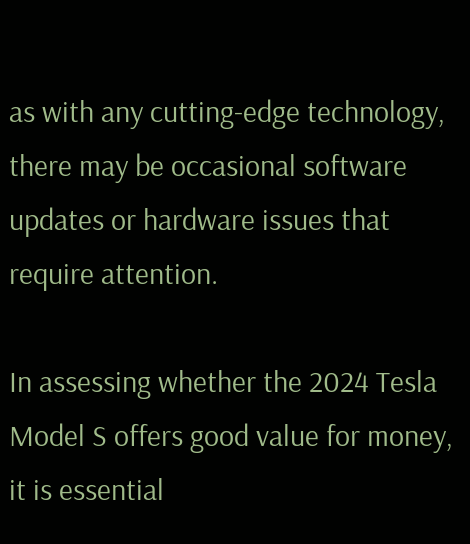as with any cutting-edge technology, there may be occasional software updates or hardware issues that require attention.

In assessing whether the 2024 Tesla Model S offers good value for money, it is essential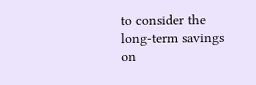to consider the long-term savings on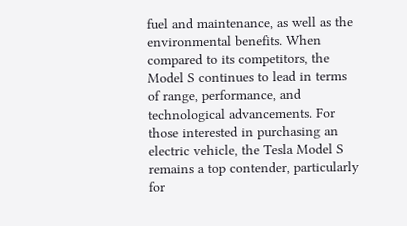fuel and maintenance, as well as the environmental benefits. When compared to its competitors, the Model S continues to lead in terms of range, performance, and technological advancements. For those interested in purchasing an electric vehicle, the Tesla Model S remains a top contender, particularly for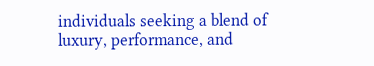individuals seeking a blend of luxury, performance, and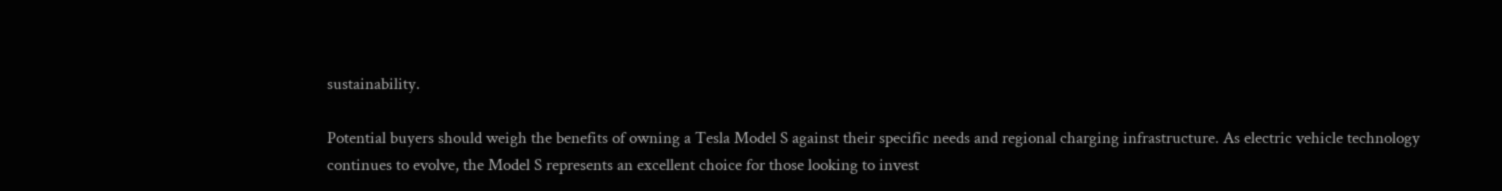sustainability.

Potential buyers should weigh the benefits of owning a Tesla Model S against their specific needs and regional charging infrastructure. As electric vehicle technology continues to evolve, the Model S represents an excellent choice for those looking to invest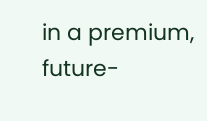in a premium, future-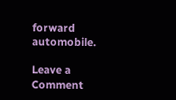forward automobile.

Leave a Comment